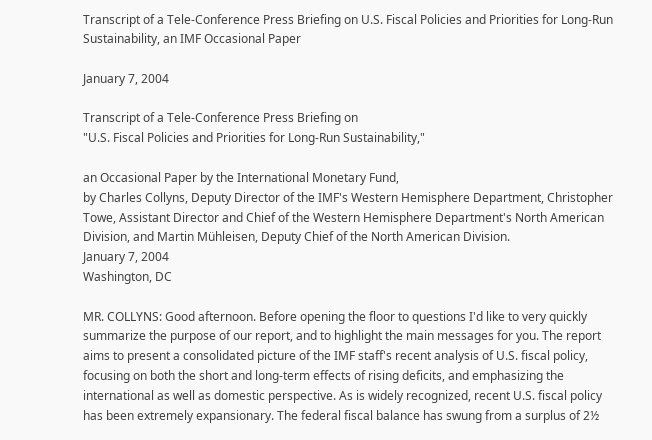Transcript of a Tele-Conference Press Briefing on U.S. Fiscal Policies and Priorities for Long-Run Sustainability, an IMF Occasional Paper

January 7, 2004

Transcript of a Tele-Conference Press Briefing on
"U.S. Fiscal Policies and Priorities for Long-Run Sustainability,"

an Occasional Paper by the International Monetary Fund,
by Charles Collyns, Deputy Director of the IMF's Western Hemisphere Department, Christopher Towe, Assistant Director and Chief of the Western Hemisphere Department's North American Division, and Martin Mühleisen, Deputy Chief of the North American Division.
January 7, 2004
Washington, DC

MR. COLLYNS: Good afternoon. Before opening the floor to questions I'd like to very quickly summarize the purpose of our report, and to highlight the main messages for you. The report aims to present a consolidated picture of the IMF staff's recent analysis of U.S. fiscal policy, focusing on both the short and long-term effects of rising deficits, and emphasizing the international as well as domestic perspective. As is widely recognized, recent U.S. fiscal policy has been extremely expansionary. The federal fiscal balance has swung from a surplus of 2½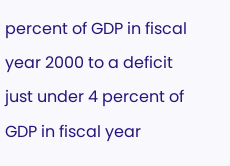percent of GDP in fiscal year 2000 to a deficit just under 4 percent of GDP in fiscal year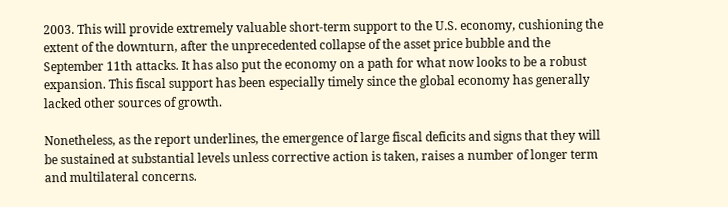2003. This will provide extremely valuable short-term support to the U.S. economy, cushioning the extent of the downturn, after the unprecedented collapse of the asset price bubble and the September 11th attacks. It has also put the economy on a path for what now looks to be a robust expansion. This fiscal support has been especially timely since the global economy has generally lacked other sources of growth.

Nonetheless, as the report underlines, the emergence of large fiscal deficits and signs that they will be sustained at substantial levels unless corrective action is taken, raises a number of longer term and multilateral concerns.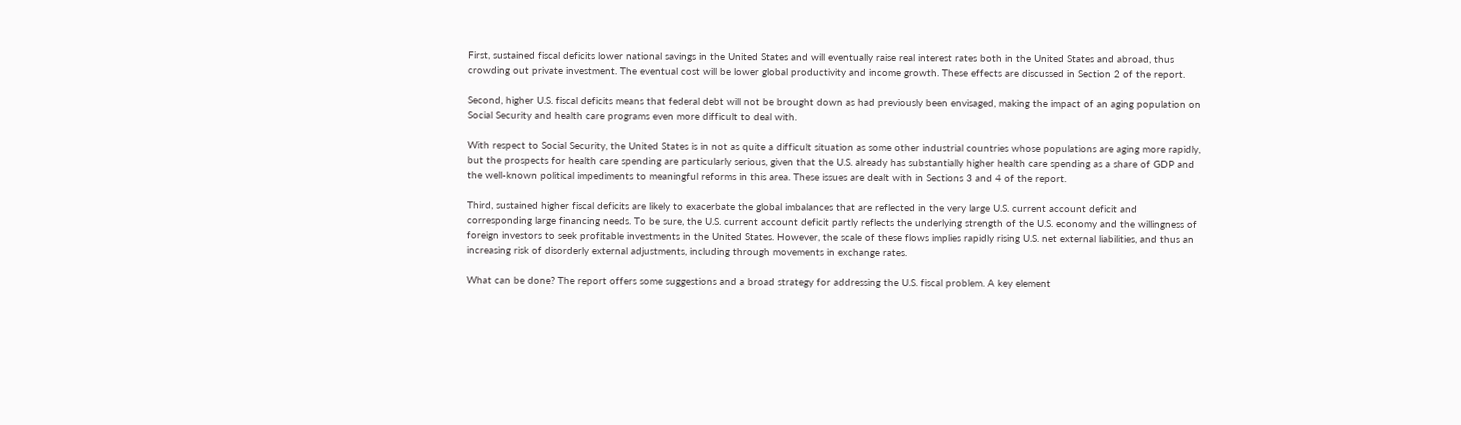First, sustained fiscal deficits lower national savings in the United States and will eventually raise real interest rates both in the United States and abroad, thus crowding out private investment. The eventual cost will be lower global productivity and income growth. These effects are discussed in Section 2 of the report.

Second, higher U.S. fiscal deficits means that federal debt will not be brought down as had previously been envisaged, making the impact of an aging population on Social Security and health care programs even more difficult to deal with.

With respect to Social Security, the United States is in not as quite a difficult situation as some other industrial countries whose populations are aging more rapidly, but the prospects for health care spending are particularly serious, given that the U.S. already has substantially higher health care spending as a share of GDP and the well-known political impediments to meaningful reforms in this area. These issues are dealt with in Sections 3 and 4 of the report.

Third, sustained higher fiscal deficits are likely to exacerbate the global imbalances that are reflected in the very large U.S. current account deficit and corresponding large financing needs. To be sure, the U.S. current account deficit partly reflects the underlying strength of the U.S. economy and the willingness of foreign investors to seek profitable investments in the United States. However, the scale of these flows implies rapidly rising U.S. net external liabilities, and thus an increasing risk of disorderly external adjustments, including through movements in exchange rates.

What can be done? The report offers some suggestions and a broad strategy for addressing the U.S. fiscal problem. A key element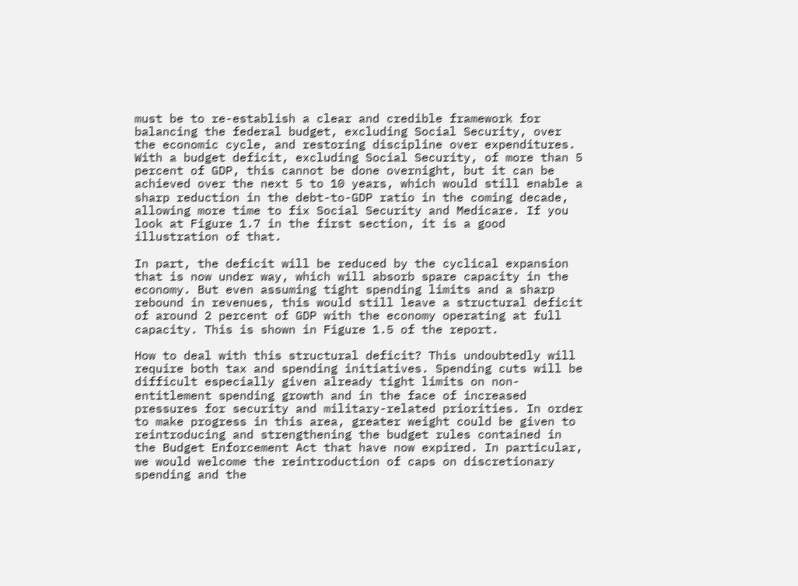must be to re-establish a clear and credible framework for balancing the federal budget, excluding Social Security, over the economic cycle, and restoring discipline over expenditures. With a budget deficit, excluding Social Security, of more than 5 percent of GDP, this cannot be done overnight, but it can be achieved over the next 5 to 10 years, which would still enable a sharp reduction in the debt-to-GDP ratio in the coming decade, allowing more time to fix Social Security and Medicare. If you look at Figure 1.7 in the first section, it is a good illustration of that.

In part, the deficit will be reduced by the cyclical expansion that is now under way, which will absorb spare capacity in the economy. But even assuming tight spending limits and a sharp rebound in revenues, this would still leave a structural deficit of around 2 percent of GDP with the economy operating at full capacity. This is shown in Figure 1.5 of the report.

How to deal with this structural deficit? This undoubtedly will require both tax and spending initiatives. Spending cuts will be difficult especially given already tight limits on non-entitlement spending growth and in the face of increased pressures for security and military-related priorities. In order to make progress in this area, greater weight could be given to reintroducing and strengthening the budget rules contained in the Budget Enforcement Act that have now expired. In particular, we would welcome the reintroduction of caps on discretionary spending and the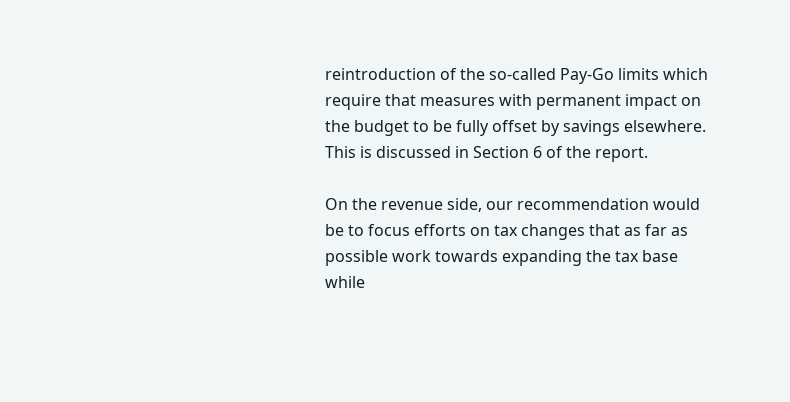reintroduction of the so-called Pay-Go limits which require that measures with permanent impact on the budget to be fully offset by savings elsewhere. This is discussed in Section 6 of the report.

On the revenue side, our recommendation would be to focus efforts on tax changes that as far as possible work towards expanding the tax base while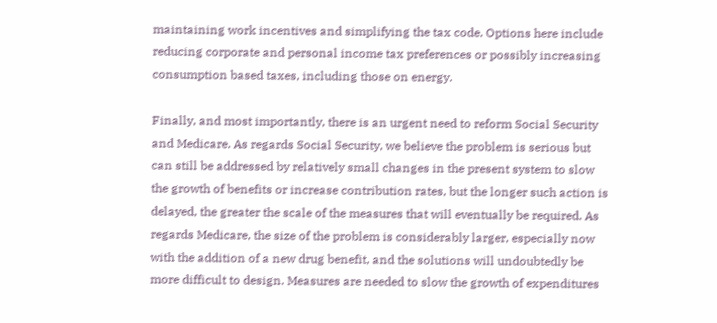maintaining work incentives and simplifying the tax code. Options here include reducing corporate and personal income tax preferences or possibly increasing consumption based taxes, including those on energy.

Finally, and most importantly, there is an urgent need to reform Social Security and Medicare. As regards Social Security, we believe the problem is serious but can still be addressed by relatively small changes in the present system to slow the growth of benefits or increase contribution rates, but the longer such action is delayed, the greater the scale of the measures that will eventually be required. As regards Medicare, the size of the problem is considerably larger, especially now with the addition of a new drug benefit, and the solutions will undoubtedly be more difficult to design. Measures are needed to slow the growth of expenditures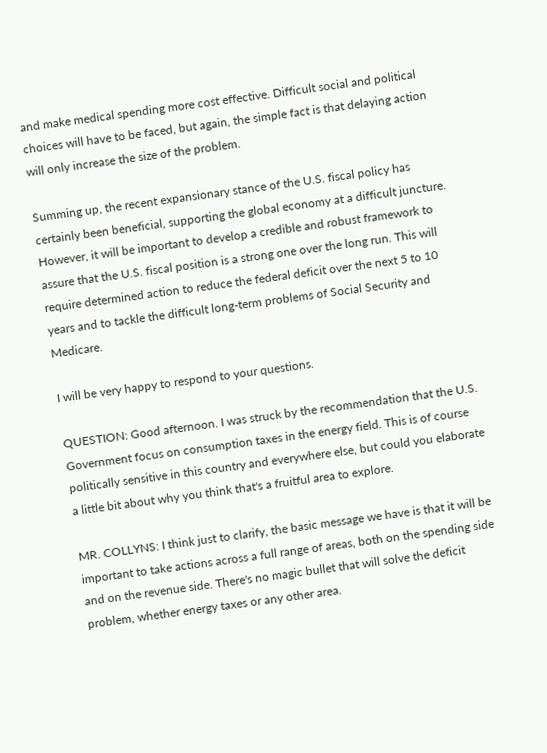and make medical spending more cost effective. Difficult social and political choices will have to be faced, but again, the simple fact is that delaying action will only increase the size of the problem.

Summing up, the recent expansionary stance of the U.S. fiscal policy has certainly been beneficial, supporting the global economy at a difficult juncture. However, it will be important to develop a credible and robust framework to assure that the U.S. fiscal position is a strong one over the long run. This will require determined action to reduce the federal deficit over the next 5 to 10 years and to tackle the difficult long-term problems of Social Security and Medicare.

I will be very happy to respond to your questions.

QUESTION: Good afternoon. I was struck by the recommendation that the U.S. Government focus on consumption taxes in the energy field. This is of course politically sensitive in this country and everywhere else, but could you elaborate a little bit about why you think that's a fruitful area to explore.

MR. COLLYNS: I think just to clarify, the basic message we have is that it will be important to take actions across a full range of areas, both on the spending side and on the revenue side. There's no magic bullet that will solve the deficit problem, whether energy taxes or any other area.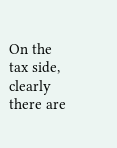On the tax side, clearly there are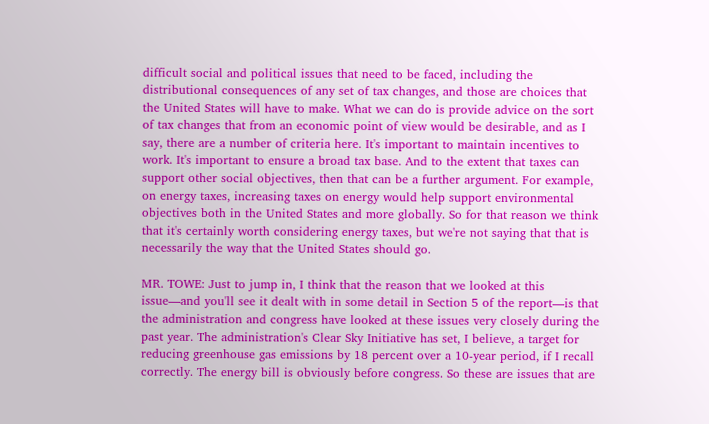difficult social and political issues that need to be faced, including the distributional consequences of any set of tax changes, and those are choices that the United States will have to make. What we can do is provide advice on the sort of tax changes that from an economic point of view would be desirable, and as I say, there are a number of criteria here. It's important to maintain incentives to work. It's important to ensure a broad tax base. And to the extent that taxes can support other social objectives, then that can be a further argument. For example, on energy taxes, increasing taxes on energy would help support environmental objectives both in the United States and more globally. So for that reason we think that it's certainly worth considering energy taxes, but we're not saying that that is necessarily the way that the United States should go.

MR. TOWE: Just to jump in, I think that the reason that we looked at this issue—and you'll see it dealt with in some detail in Section 5 of the report—is that the administration and congress have looked at these issues very closely during the past year. The administration's Clear Sky Initiative has set, I believe, a target for reducing greenhouse gas emissions by 18 percent over a 10-year period, if I recall correctly. The energy bill is obviously before congress. So these are issues that are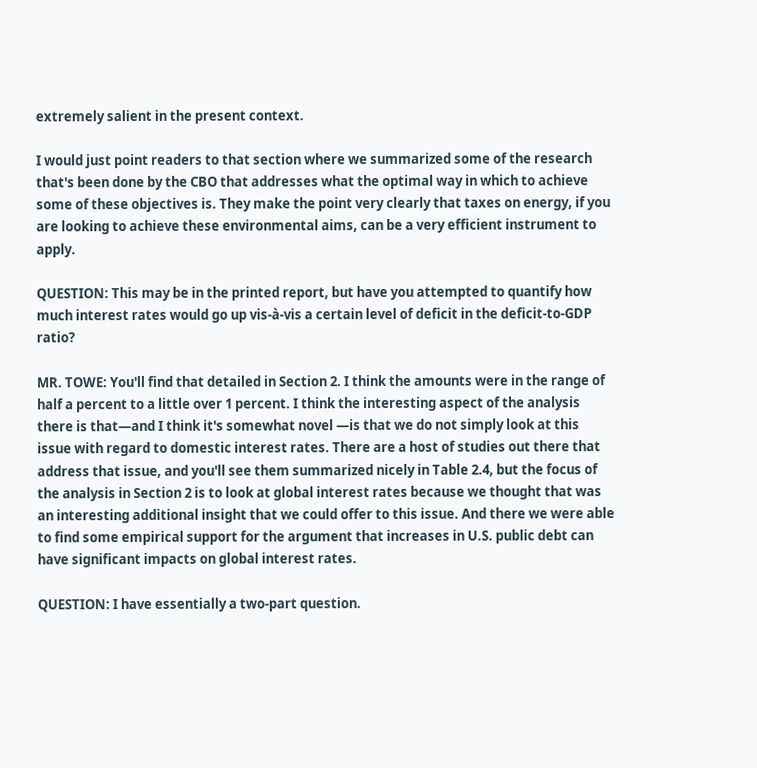extremely salient in the present context.

I would just point readers to that section where we summarized some of the research that's been done by the CBO that addresses what the optimal way in which to achieve some of these objectives is. They make the point very clearly that taxes on energy, if you are looking to achieve these environmental aims, can be a very efficient instrument to apply.

QUESTION: This may be in the printed report, but have you attempted to quantify how much interest rates would go up vis-à-vis a certain level of deficit in the deficit-to-GDP ratio?

MR. TOWE: You'll find that detailed in Section 2. I think the amounts were in the range of half a percent to a little over 1 percent. I think the interesting aspect of the analysis there is that—and I think it's somewhat novel —is that we do not simply look at this issue with regard to domestic interest rates. There are a host of studies out there that address that issue, and you'll see them summarized nicely in Table 2.4, but the focus of the analysis in Section 2 is to look at global interest rates because we thought that was an interesting additional insight that we could offer to this issue. And there we were able to find some empirical support for the argument that increases in U.S. public debt can have significant impacts on global interest rates.

QUESTION: I have essentially a two-part question.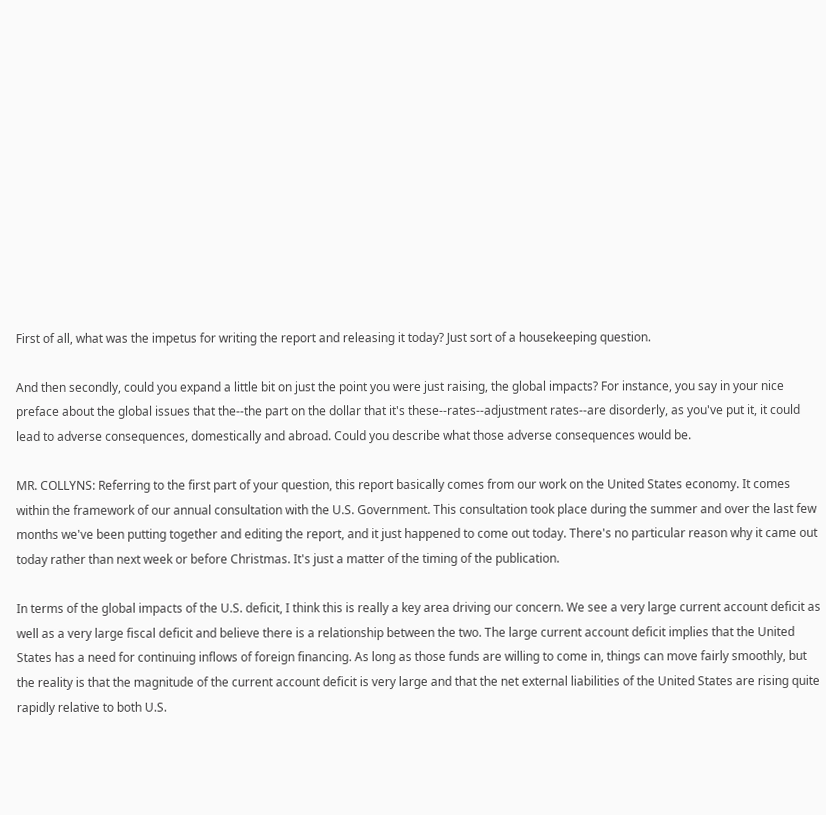First of all, what was the impetus for writing the report and releasing it today? Just sort of a housekeeping question.

And then secondly, could you expand a little bit on just the point you were just raising, the global impacts? For instance, you say in your nice preface about the global issues that the--the part on the dollar that it's these--rates--adjustment rates--are disorderly, as you've put it, it could lead to adverse consequences, domestically and abroad. Could you describe what those adverse consequences would be.

MR. COLLYNS: Referring to the first part of your question, this report basically comes from our work on the United States economy. It comes within the framework of our annual consultation with the U.S. Government. This consultation took place during the summer and over the last few months we've been putting together and editing the report, and it just happened to come out today. There's no particular reason why it came out today rather than next week or before Christmas. It's just a matter of the timing of the publication.

In terms of the global impacts of the U.S. deficit, I think this is really a key area driving our concern. We see a very large current account deficit as well as a very large fiscal deficit and believe there is a relationship between the two. The large current account deficit implies that the United States has a need for continuing inflows of foreign financing. As long as those funds are willing to come in, things can move fairly smoothly, but the reality is that the magnitude of the current account deficit is very large and that the net external liabilities of the United States are rising quite rapidly relative to both U.S.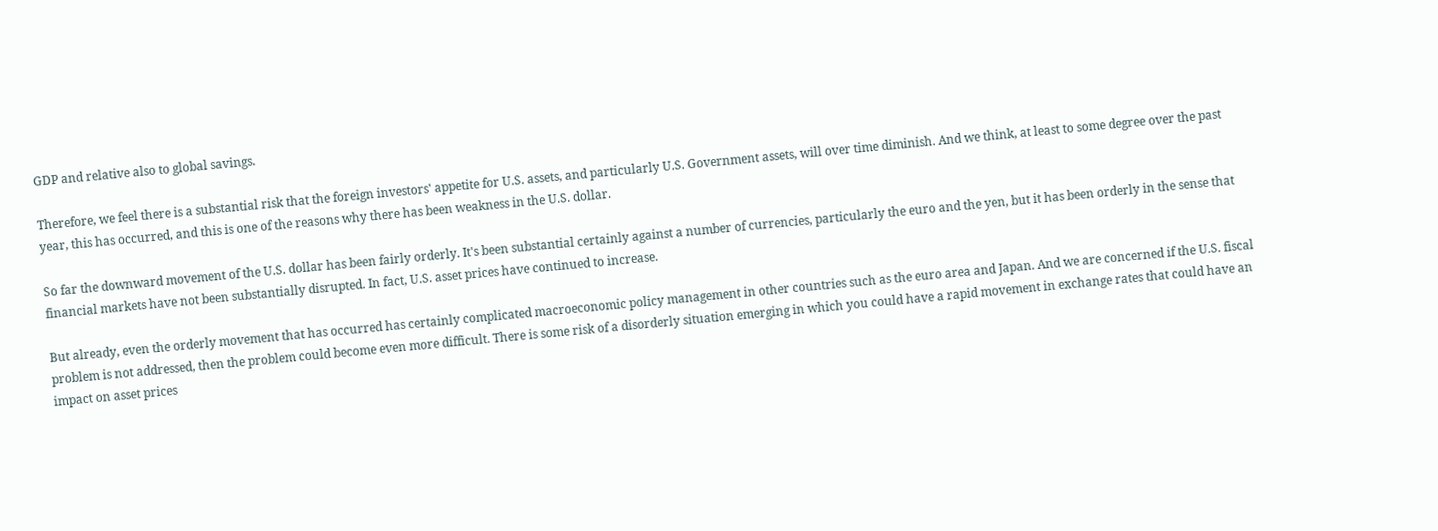GDP and relative also to global savings.

Therefore, we feel there is a substantial risk that the foreign investors' appetite for U.S. assets, and particularly U.S. Government assets, will over time diminish. And we think, at least to some degree over the past year, this has occurred, and this is one of the reasons why there has been weakness in the U.S. dollar.

So far the downward movement of the U.S. dollar has been fairly orderly. It's been substantial certainly against a number of currencies, particularly the euro and the yen, but it has been orderly in the sense that financial markets have not been substantially disrupted. In fact, U.S. asset prices have continued to increase.

But already, even the orderly movement that has occurred has certainly complicated macroeconomic policy management in other countries such as the euro area and Japan. And we are concerned if the U.S. fiscal problem is not addressed, then the problem could become even more difficult. There is some risk of a disorderly situation emerging in which you could have a rapid movement in exchange rates that could have an impact on asset prices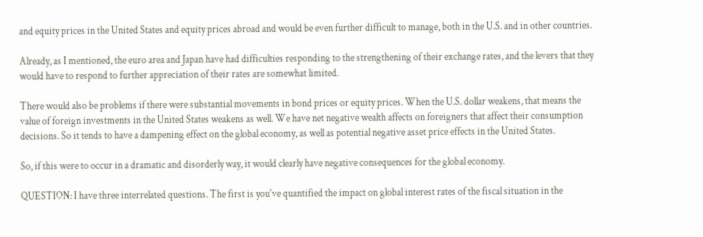and equity prices in the United States and equity prices abroad and would be even further difficult to manage, both in the U.S. and in other countries.

Already, as I mentioned, the euro area and Japan have had difficulties responding to the strengthening of their exchange rates, and the levers that they would have to respond to further appreciation of their rates are somewhat limited.

There would also be problems if there were substantial movements in bond prices or equity prices. When the U.S. dollar weakens, that means the value of foreign investments in the United States weakens as well. We have net negative wealth affects on foreigners that affect their consumption decisions. So it tends to have a dampening effect on the global economy, as well as potential negative asset price effects in the United States.

So, if this were to occur in a dramatic and disorderly way, it would clearly have negative consequences for the global economy.

QUESTION: I have three interrelated questions. The first is you've quantified the impact on global interest rates of the fiscal situation in the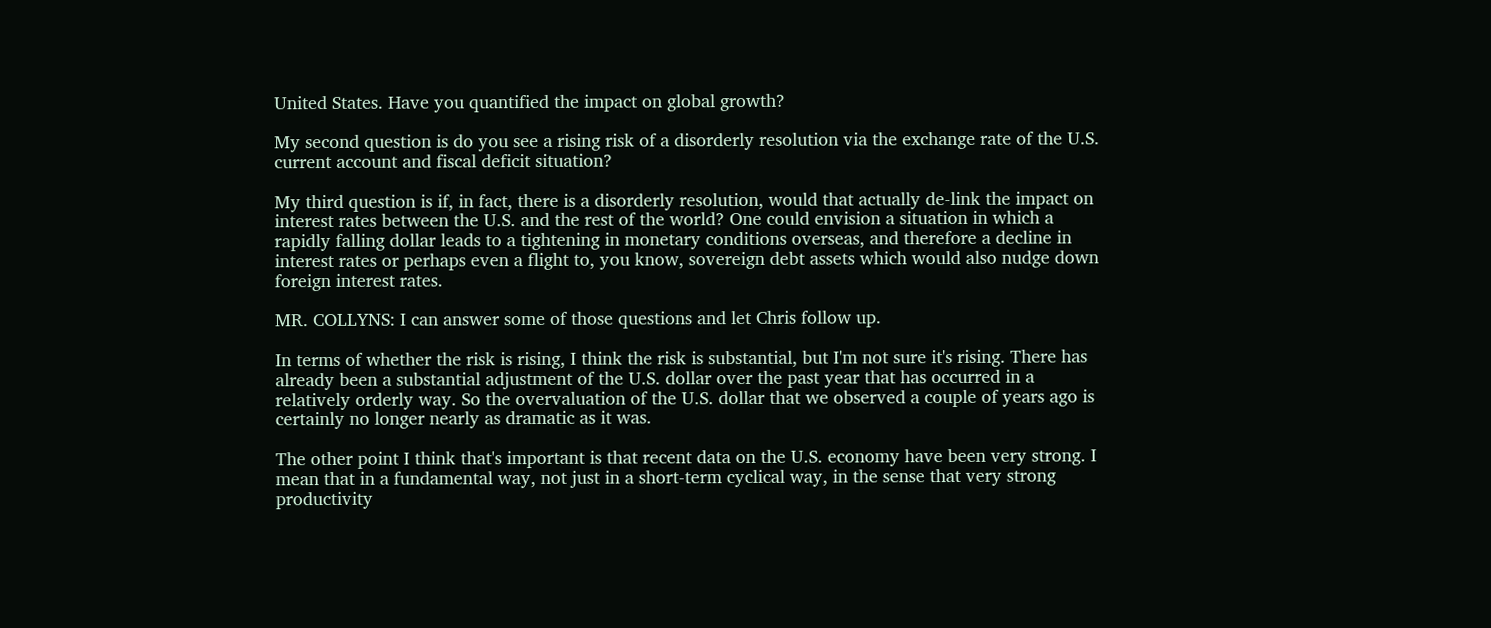United States. Have you quantified the impact on global growth?

My second question is do you see a rising risk of a disorderly resolution via the exchange rate of the U.S. current account and fiscal deficit situation?

My third question is if, in fact, there is a disorderly resolution, would that actually de-link the impact on interest rates between the U.S. and the rest of the world? One could envision a situation in which a rapidly falling dollar leads to a tightening in monetary conditions overseas, and therefore a decline in interest rates or perhaps even a flight to, you know, sovereign debt assets which would also nudge down foreign interest rates.

MR. COLLYNS: I can answer some of those questions and let Chris follow up.

In terms of whether the risk is rising, I think the risk is substantial, but I'm not sure it's rising. There has already been a substantial adjustment of the U.S. dollar over the past year that has occurred in a relatively orderly way. So the overvaluation of the U.S. dollar that we observed a couple of years ago is certainly no longer nearly as dramatic as it was.

The other point I think that's important is that recent data on the U.S. economy have been very strong. I mean that in a fundamental way, not just in a short-term cyclical way, in the sense that very strong productivity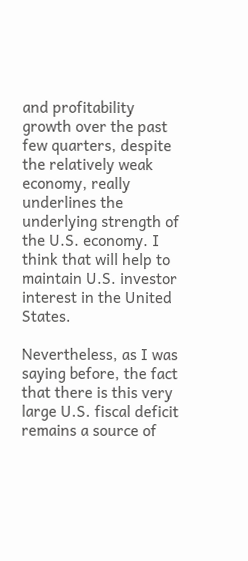and profitability growth over the past few quarters, despite the relatively weak economy, really underlines the underlying strength of the U.S. economy. I think that will help to maintain U.S. investor interest in the United States.

Nevertheless, as I was saying before, the fact that there is this very large U.S. fiscal deficit remains a source of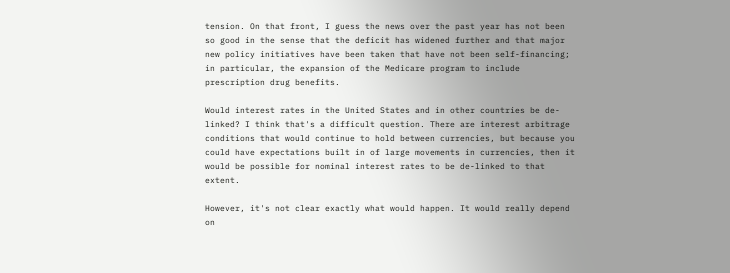tension. On that front, I guess the news over the past year has not been so good in the sense that the deficit has widened further and that major new policy initiatives have been taken that have not been self-financing; in particular, the expansion of the Medicare program to include prescription drug benefits.

Would interest rates in the United States and in other countries be de-linked? I think that's a difficult question. There are interest arbitrage conditions that would continue to hold between currencies, but because you could have expectations built in of large movements in currencies, then it would be possible for nominal interest rates to be de-linked to that extent.

However, it's not clear exactly what would happen. It would really depend on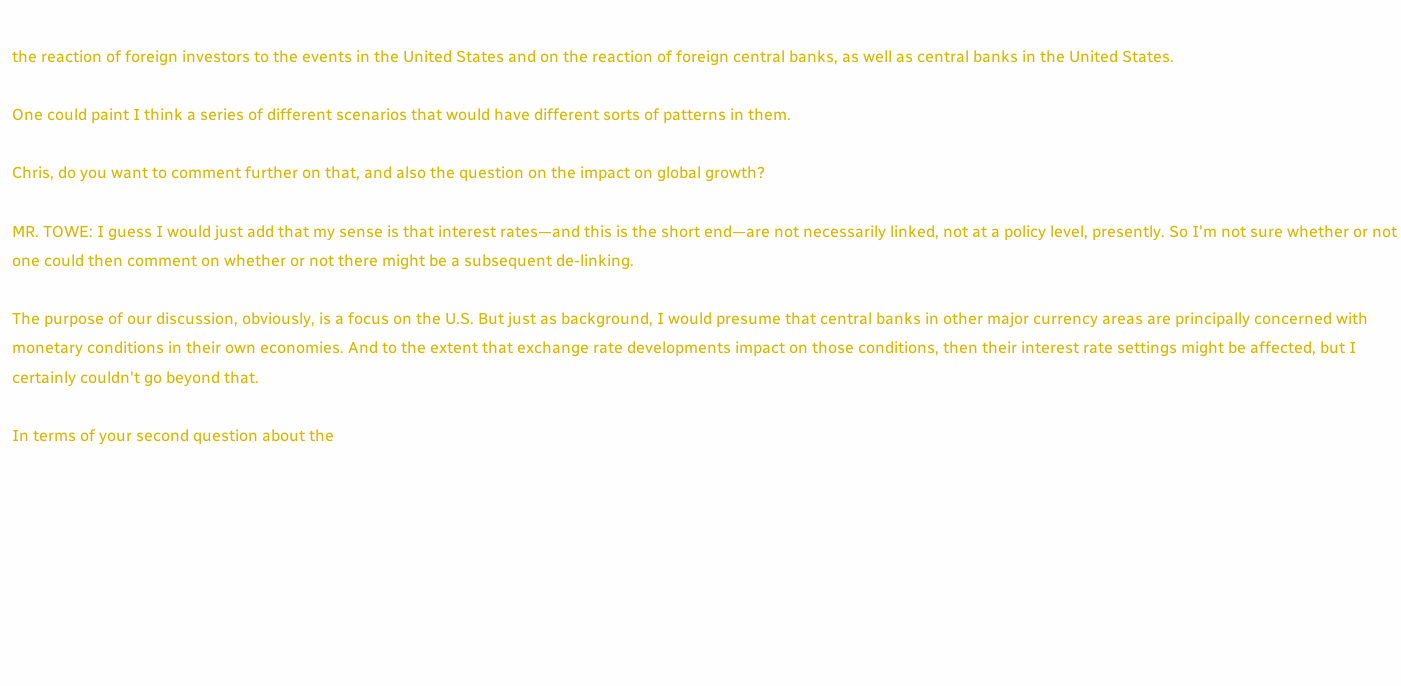the reaction of foreign investors to the events in the United States and on the reaction of foreign central banks, as well as central banks in the United States.

One could paint I think a series of different scenarios that would have different sorts of patterns in them.

Chris, do you want to comment further on that, and also the question on the impact on global growth?

MR. TOWE: I guess I would just add that my sense is that interest rates—and this is the short end—are not necessarily linked, not at a policy level, presently. So I'm not sure whether or not one could then comment on whether or not there might be a subsequent de-linking.

The purpose of our discussion, obviously, is a focus on the U.S. But just as background, I would presume that central banks in other major currency areas are principally concerned with monetary conditions in their own economies. And to the extent that exchange rate developments impact on those conditions, then their interest rate settings might be affected, but I certainly couldn't go beyond that.

In terms of your second question about the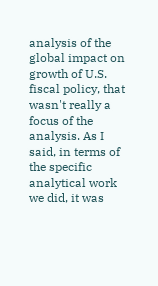analysis of the global impact on growth of U.S. fiscal policy, that wasn't really a focus of the analysis. As I said, in terms of the specific analytical work we did, it was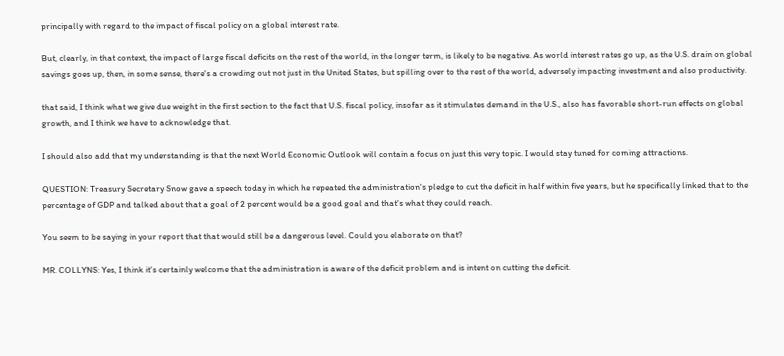principally with regard to the impact of fiscal policy on a global interest rate.

But, clearly, in that context, the impact of large fiscal deficits on the rest of the world, in the longer term, is likely to be negative. As world interest rates go up, as the U.S. drain on global savings goes up, then, in some sense, there's a crowding out not just in the United States, but spilling over to the rest of the world, adversely impacting investment and also productivity.

that said, I think what we give due weight in the first section to the fact that U.S. fiscal policy, insofar as it stimulates demand in the U.S., also has favorable short-run effects on global growth, and I think we have to acknowledge that.

I should also add that my understanding is that the next World Economic Outlook will contain a focus on just this very topic. I would stay tuned for coming attractions.

QUESTION: Treasury Secretary Snow gave a speech today in which he repeated the administration's pledge to cut the deficit in half within five years, but he specifically linked that to the percentage of GDP and talked about that a goal of 2 percent would be a good goal and that's what they could reach.

You seem to be saying in your report that that would still be a dangerous level. Could you elaborate on that?

MR. COLLYNS: Yes, I think it's certainly welcome that the administration is aware of the deficit problem and is intent on cutting the deficit.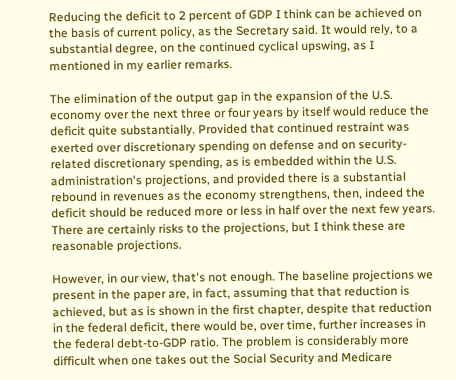Reducing the deficit to 2 percent of GDP I think can be achieved on the basis of current policy, as the Secretary said. It would rely, to a substantial degree, on the continued cyclical upswing, as I mentioned in my earlier remarks.

The elimination of the output gap in the expansion of the U.S. economy over the next three or four years by itself would reduce the deficit quite substantially. Provided that continued restraint was exerted over discretionary spending on defense and on security-related discretionary spending, as is embedded within the U.S. administration's projections, and provided there is a substantial rebound in revenues as the economy strengthens, then, indeed the deficit should be reduced more or less in half over the next few years. There are certainly risks to the projections, but I think these are reasonable projections.

However, in our view, that's not enough. The baseline projections we present in the paper are, in fact, assuming that that reduction is achieved, but as is shown in the first chapter, despite that reduction in the federal deficit, there would be, over time, further increases in the federal debt-to-GDP ratio. The problem is considerably more difficult when one takes out the Social Security and Medicare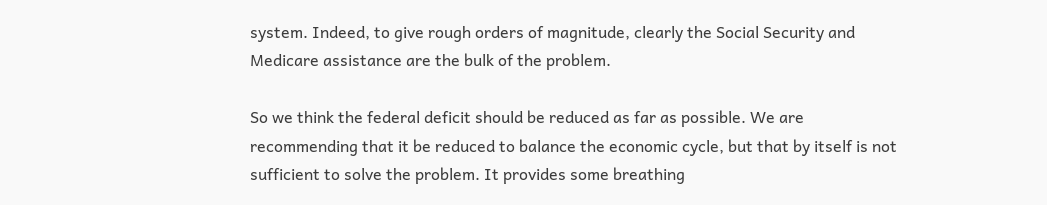system. Indeed, to give rough orders of magnitude, clearly the Social Security and Medicare assistance are the bulk of the problem.

So we think the federal deficit should be reduced as far as possible. We are recommending that it be reduced to balance the economic cycle, but that by itself is not sufficient to solve the problem. It provides some breathing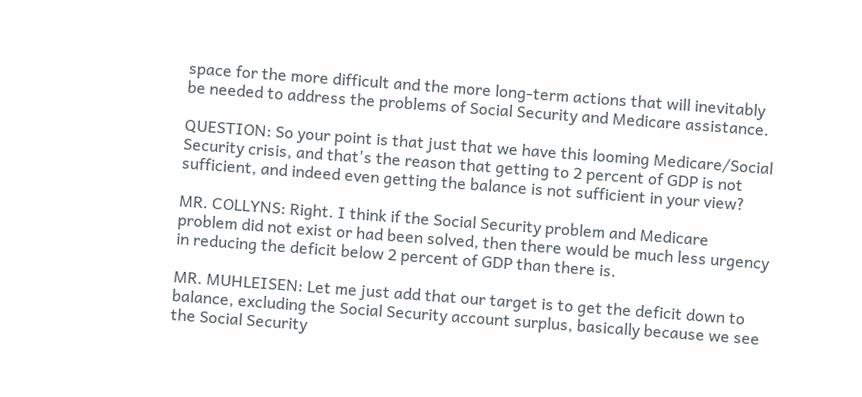space for the more difficult and the more long-term actions that will inevitably be needed to address the problems of Social Security and Medicare assistance.

QUESTION: So your point is that just that we have this looming Medicare/Social Security crisis, and that's the reason that getting to 2 percent of GDP is not sufficient, and indeed even getting the balance is not sufficient in your view?

MR. COLLYNS: Right. I think if the Social Security problem and Medicare problem did not exist or had been solved, then there would be much less urgency in reducing the deficit below 2 percent of GDP than there is.

MR. MUHLEISEN: Let me just add that our target is to get the deficit down to balance, excluding the Social Security account surplus, basically because we see the Social Security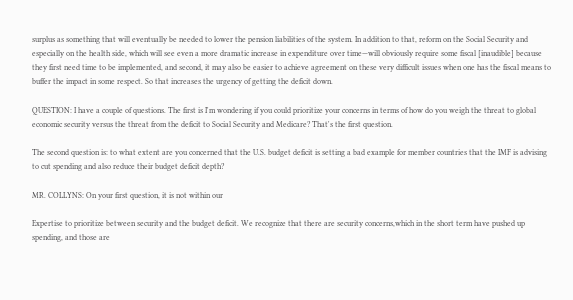surplus as something that will eventually be needed to lower the pension liabilities of the system. In addition to that, reform on the Social Security and especially on the health side, which will see even a more dramatic increase in expenditure over time—will obviously require some fiscal [inaudible] because they first need time to be implemented, and second, it may also be easier to achieve agreement on these very difficult issues when one has the fiscal means to buffer the impact in some respect. So that increases the urgency of getting the deficit down.

QUESTION: I have a couple of questions. The first is I'm wondering if you could prioritize your concerns in terms of how do you weigh the threat to global economic security versus the threat from the deficit to Social Security and Medicare? That's the first question.

The second question is: to what extent are you concerned that the U.S. budget deficit is setting a bad example for member countries that the IMF is advising to cut spending and also reduce their budget deficit depth?

MR. COLLYNS: On your first question, it is not within our

Expertise to prioritize between security and the budget deficit. We recognize that there are security concerns,which in the short term have pushed up spending, and those are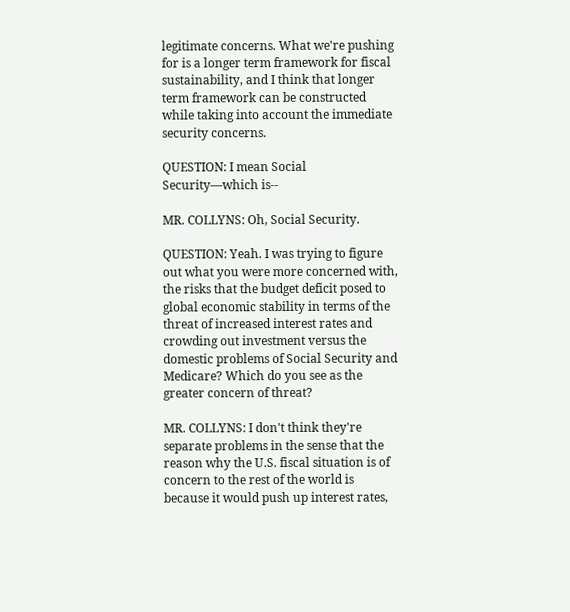legitimate concerns. What we're pushing for is a longer term framework for fiscal sustainability, and I think that longer term framework can be constructed while taking into account the immediate security concerns.

QUESTION: I mean Social Security—which is--

MR. COLLYNS: Oh, Social Security.

QUESTION: Yeah. I was trying to figure out what you were more concerned with, the risks that the budget deficit posed to global economic stability in terms of the threat of increased interest rates and crowding out investment versus the domestic problems of Social Security and Medicare? Which do you see as the greater concern of threat?

MR. COLLYNS: I don't think they're separate problems in the sense that the reason why the U.S. fiscal situation is of concern to the rest of the world is because it would push up interest rates,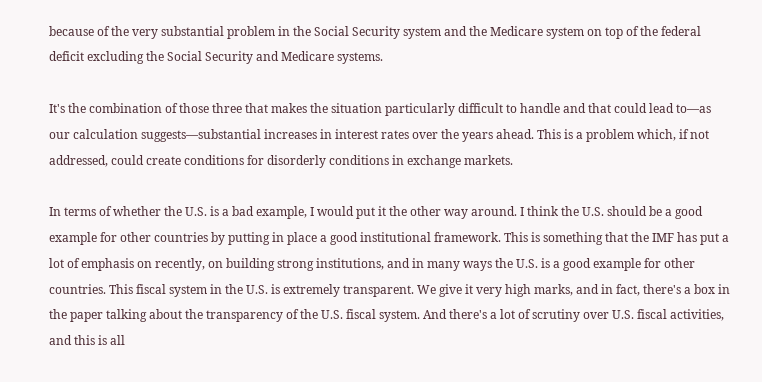because of the very substantial problem in the Social Security system and the Medicare system on top of the federal deficit excluding the Social Security and Medicare systems.

It's the combination of those three that makes the situation particularly difficult to handle and that could lead to—as our calculation suggests—substantial increases in interest rates over the years ahead. This is a problem which, if not addressed, could create conditions for disorderly conditions in exchange markets.

In terms of whether the U.S. is a bad example, I would put it the other way around. I think the U.S. should be a good example for other countries by putting in place a good institutional framework. This is something that the IMF has put a lot of emphasis on recently, on building strong institutions, and in many ways the U.S. is a good example for other countries. This fiscal system in the U.S. is extremely transparent. We give it very high marks, and in fact, there's a box in the paper talking about the transparency of the U.S. fiscal system. And there's a lot of scrutiny over U.S. fiscal activities, and this is all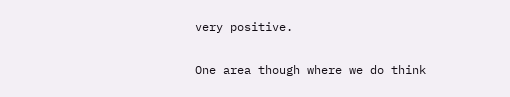very positive.

One area though where we do think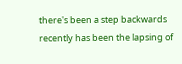there's been a step backwards recently has been the lapsing of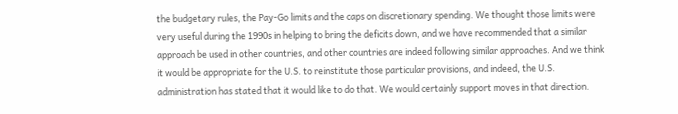the budgetary rules, the Pay-Go limits and the caps on discretionary spending. We thought those limits were very useful during the 1990s in helping to bring the deficits down, and we have recommended that a similar approach be used in other countries, and other countries are indeed following similar approaches. And we think it would be appropriate for the U.S. to reinstitute those particular provisions, and indeed, the U.S. administration has stated that it would like to do that. We would certainly support moves in that direction.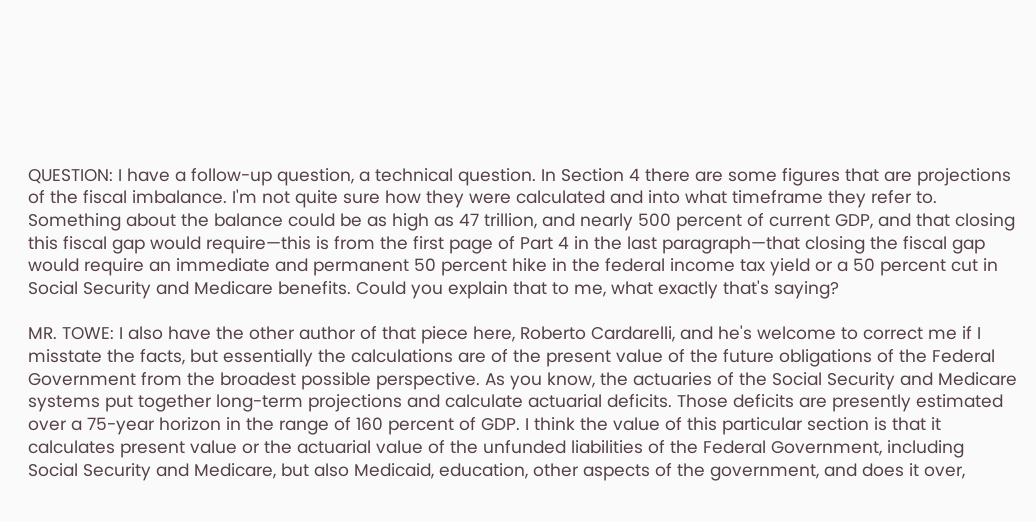QUESTION: I have a follow-up question, a technical question. In Section 4 there are some figures that are projections of the fiscal imbalance. I'm not quite sure how they were calculated and into what timeframe they refer to. Something about the balance could be as high as 47 trillion, and nearly 500 percent of current GDP, and that closing this fiscal gap would require—this is from the first page of Part 4 in the last paragraph—that closing the fiscal gap would require an immediate and permanent 50 percent hike in the federal income tax yield or a 50 percent cut in Social Security and Medicare benefits. Could you explain that to me, what exactly that's saying?

MR. TOWE: I also have the other author of that piece here, Roberto Cardarelli, and he's welcome to correct me if I misstate the facts, but essentially the calculations are of the present value of the future obligations of the Federal Government from the broadest possible perspective. As you know, the actuaries of the Social Security and Medicare systems put together long-term projections and calculate actuarial deficits. Those deficits are presently estimated over a 75-year horizon in the range of 160 percent of GDP. I think the value of this particular section is that it calculates present value or the actuarial value of the unfunded liabilities of the Federal Government, including Social Security and Medicare, but also Medicaid, education, other aspects of the government, and does it over,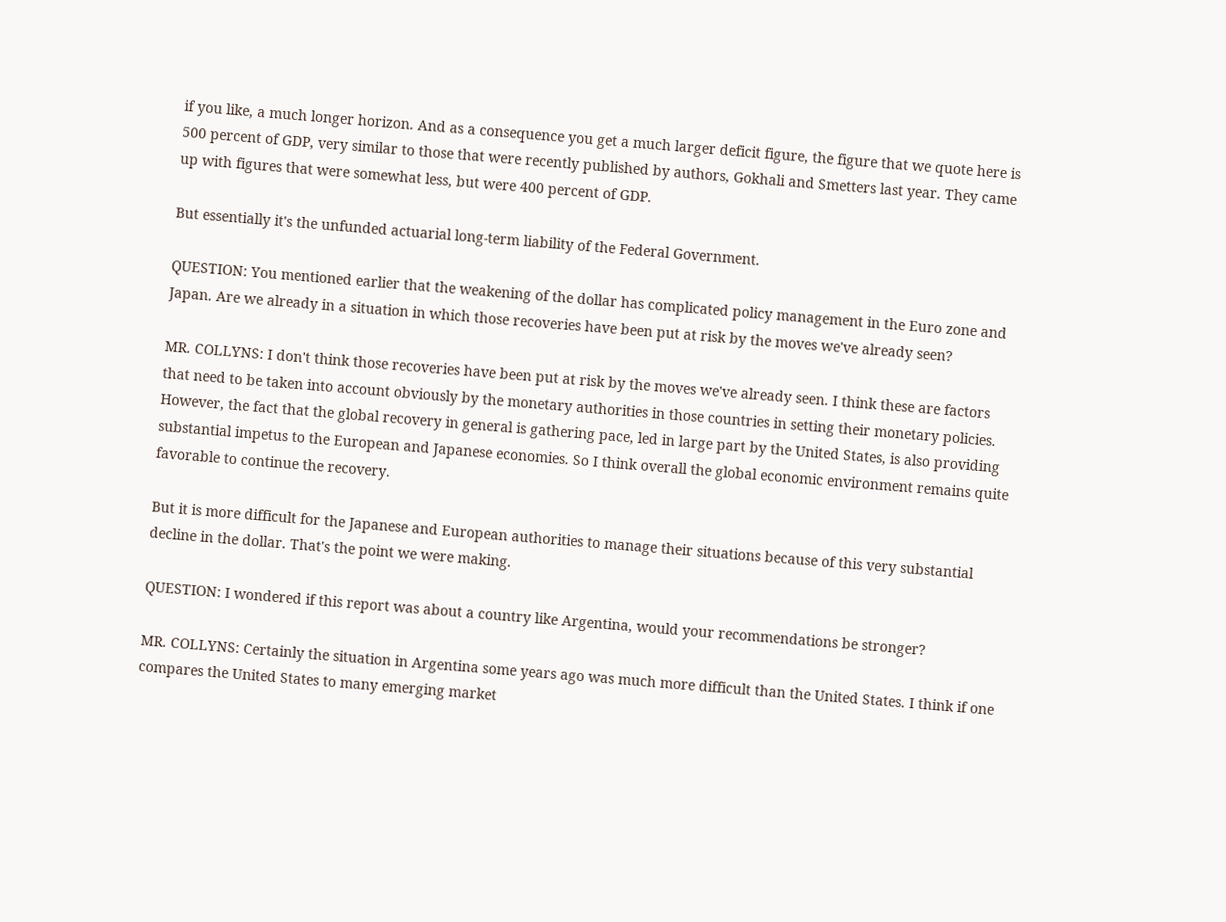if you like, a much longer horizon. And as a consequence you get a much larger deficit figure, the figure that we quote here is 500 percent of GDP, very similar to those that were recently published by authors, Gokhali and Smetters last year. They came up with figures that were somewhat less, but were 400 percent of GDP.

But essentially it's the unfunded actuarial long-term liability of the Federal Government.

QUESTION: You mentioned earlier that the weakening of the dollar has complicated policy management in the Euro zone and Japan. Are we already in a situation in which those recoveries have been put at risk by the moves we've already seen?

MR. COLLYNS: I don't think those recoveries have been put at risk by the moves we've already seen. I think these are factors that need to be taken into account obviously by the monetary authorities in those countries in setting their monetary policies. However, the fact that the global recovery in general is gathering pace, led in large part by the United States, is also providing substantial impetus to the European and Japanese economies. So I think overall the global economic environment remains quite favorable to continue the recovery.

But it is more difficult for the Japanese and European authorities to manage their situations because of this very substantial decline in the dollar. That's the point we were making.

QUESTION: I wondered if this report was about a country like Argentina, would your recommendations be stronger?

MR. COLLYNS: Certainly the situation in Argentina some years ago was much more difficult than the United States. I think if one compares the United States to many emerging market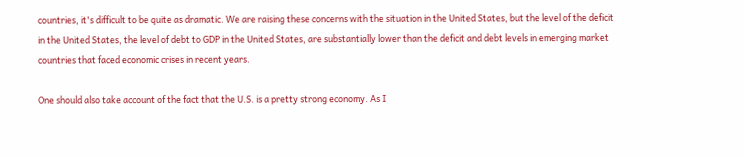countries, it's difficult to be quite as dramatic. We are raising these concerns with the situation in the United States, but the level of the deficit in the United States, the level of debt to GDP in the United States, are substantially lower than the deficit and debt levels in emerging market countries that faced economic crises in recent years.

One should also take account of the fact that the U.S. is a pretty strong economy. As I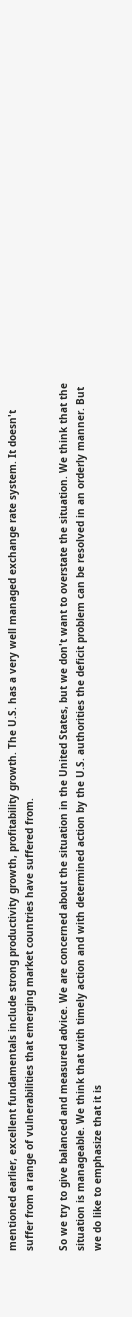mentioned earlier, excellent fundamentals include strong productivity growth, profitability growth. The U.S. has a very well managed exchange rate system. It doesn't suffer from a range of vulnerabilities that emerging market countries have suffered from.

So we try to give balanced and measured advice. We are concerned about the situation in the United States, but we don't want to overstate the situation. We think that the situation is manageable. We think that with timely action and with determined action by the U.S. authorities the deficit problem can be resolved in an orderly manner. But we do like to emphasize that it is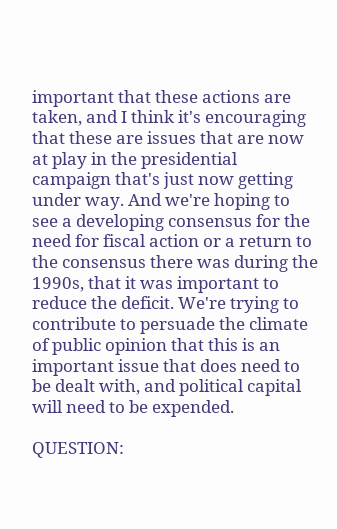important that these actions are taken, and I think it's encouraging that these are issues that are now at play in the presidential campaign that's just now getting under way. And we're hoping to see a developing consensus for the need for fiscal action or a return to the consensus there was during the 1990s, that it was important to reduce the deficit. We're trying to contribute to persuade the climate of public opinion that this is an important issue that does need to be dealt with, and political capital will need to be expended.

QUESTION: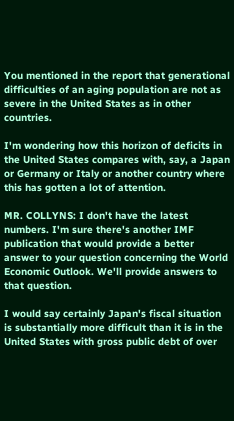You mentioned in the report that generational difficulties of an aging population are not as severe in the United States as in other countries.

I'm wondering how this horizon of deficits in the United States compares with, say, a Japan or Germany or Italy or another country where this has gotten a lot of attention.

MR. COLLYNS: I don't have the latest numbers. I'm sure there's another IMF publication that would provide a better answer to your question concerning the World Economic Outlook. We'll provide answers to that question.

I would say certainly Japan's fiscal situation is substantially more difficult than it is in the United States with gross public debt of over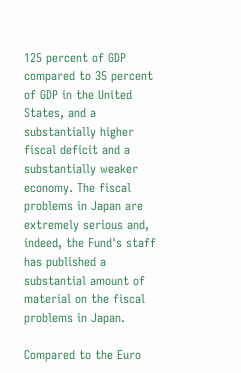125 percent of GDP compared to 35 percent of GDP in the United States, and a substantially higher fiscal deficit and a substantially weaker economy. The fiscal problems in Japan are extremely serious and, indeed, the Fund's staff has published a substantial amount of material on the fiscal problems in Japan.

Compared to the Euro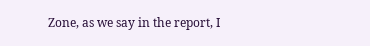Zone, as we say in the report, I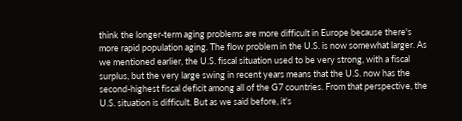think the longer-term aging problems are more difficult in Europe because there's more rapid population aging. The flow problem in the U.S. is now somewhat larger. As we mentioned earlier, the U.S. fiscal situation used to be very strong, with a fiscal surplus, but the very large swing in recent years means that the U.S. now has the second-highest fiscal deficit among all of the G7 countries. From that perspective, the U.S. situation is difficult. But as we said before, it's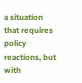a situation that requires policy reactions, but with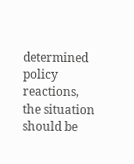determined policy reactions, the situation should be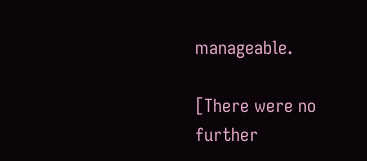manageable.

[There were no further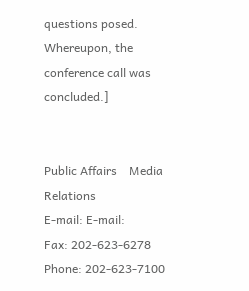questions posed. Whereupon, the conference call was concluded.]


Public Affairs    Media Relations
E-mail: E-mail:
Fax: 202-623-6278 Phone: 202-623-7100